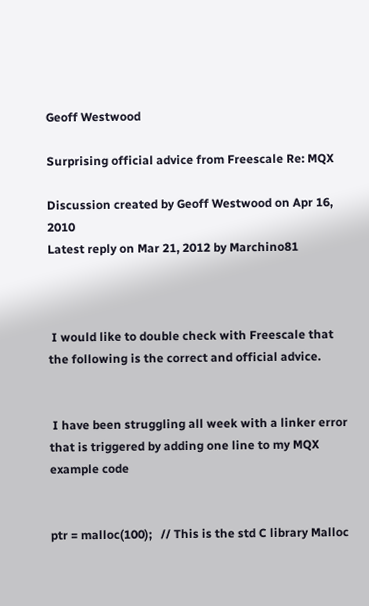Geoff Westwood

Surprising official advice from Freescale Re: MQX

Discussion created by Geoff Westwood on Apr 16, 2010
Latest reply on Mar 21, 2012 by Marchino81



 I would like to double check with Freescale that the following is the correct and official advice.


 I have been struggling all week with a linker error that is triggered by adding one line to my MQX example code


ptr = malloc(100);   // This is the std C library Malloc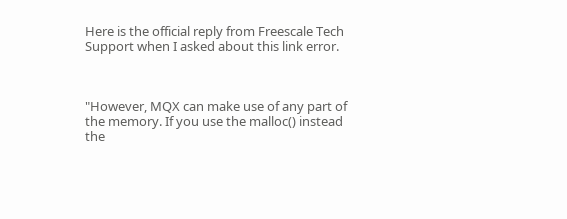Here is the official reply from Freescale Tech Support when I asked about this link error.



"However, MQX can make use of any part of the memory. If you use the malloc() instead the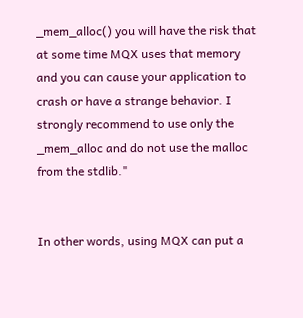_mem_alloc() you will have the risk that at some time MQX uses that memory and you can cause your application to crash or have a strange behavior. I strongly recommend to use only the _mem_alloc and do not use the malloc from the stdlib."


In other words, using MQX can put a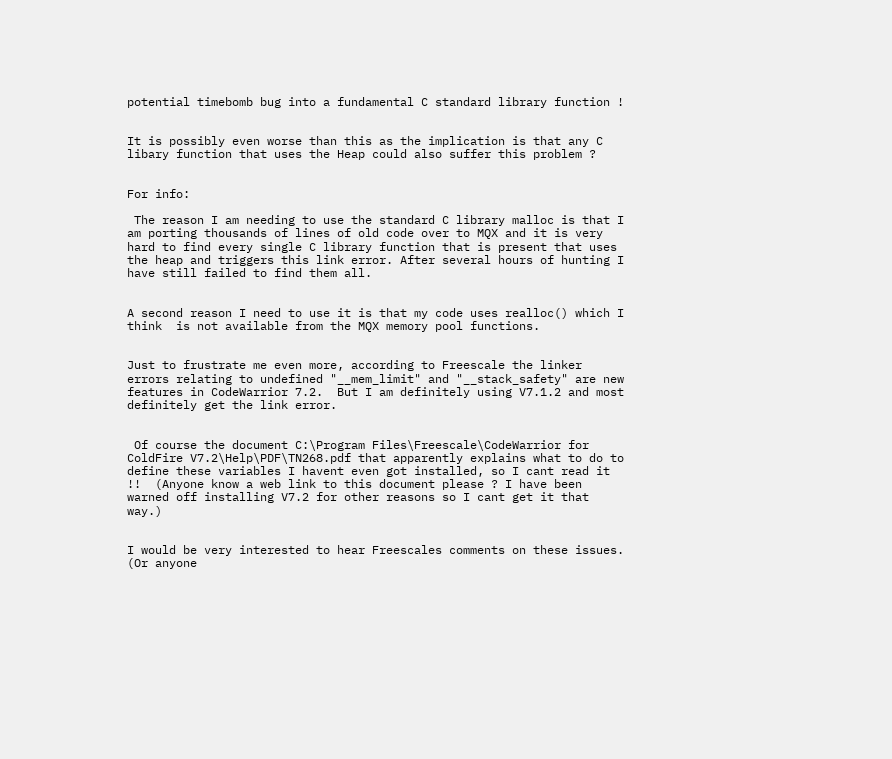potential timebomb bug into a fundamental C standard library function !


It is possibly even worse than this as the implication is that any C libary function that uses the Heap could also suffer this problem ?


For info:

 The reason I am needing to use the standard C library malloc is that I am porting thousands of lines of old code over to MQX and it is very hard to find every single C library function that is present that uses the heap and triggers this link error. After several hours of hunting I have still failed to find them all.


A second reason I need to use it is that my code uses realloc() which I think  is not available from the MQX memory pool functions.


Just to frustrate me even more, according to Freescale the linker errors relating to undefined "__mem_limit" and "__stack_safety" are new features in CodeWarrior 7.2.  But I am definitely using V7.1.2 and most definitely get the link error.


 Of course the document C:\Program Files\Freescale\CodeWarrior for ColdFire V7.2\Help\PDF\TN268.pdf that apparently explains what to do to define these variables I havent even got installed, so I cant read it !!  (Anyone know a web link to this document please ? I have been warned off installing V7.2 for other reasons so I cant get it that way.)


I would be very interested to hear Freescales comments on these issues. (Or anyone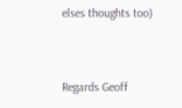elses thoughts too)


Regards Geoff